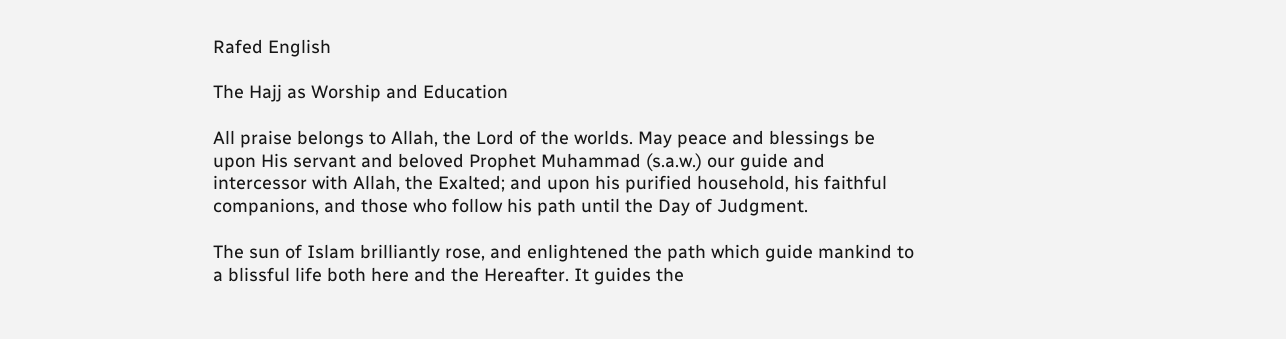Rafed English

The Hajj as Worship and Education

All praise belongs to Allah, the Lord of the worlds. May peace and blessings be upon His servant and beloved Prophet Muhammad (s.a.w.) our guide and intercessor with Allah, the Exalted; and upon his purified household, his faithful companions, and those who follow his path until the Day of Judgment.

The sun of Islam brilliantly rose, and enlightened the path which guide mankind to a blissful life both here and the Hereafter. It guides the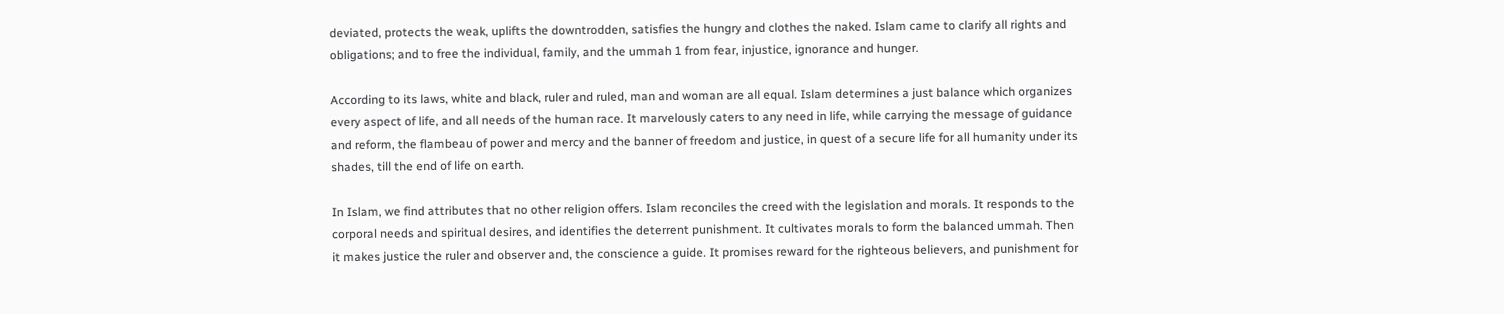deviated, protects the weak, uplifts the downtrodden, satisfies the hungry and clothes the naked. Islam came to clarify all rights and obligations; and to free the individual, family, and the ummah 1 from fear, injustice, ignorance and hunger.

According to its laws, white and black, ruler and ruled, man and woman are all equal. Islam determines a just balance which organizes every aspect of life, and all needs of the human race. It marvelously caters to any need in life, while carrying the message of guidance and reform, the flambeau of power and mercy and the banner of freedom and justice, in quest of a secure life for all humanity under its shades, till the end of life on earth.

In Islam, we find attributes that no other religion offers. Islam reconciles the creed with the legislation and morals. It responds to the corporal needs and spiritual desires, and identifies the deterrent punishment. It cultivates morals to form the balanced ummah. Then it makes justice the ruler and observer and, the conscience a guide. It promises reward for the righteous believers, and punishment for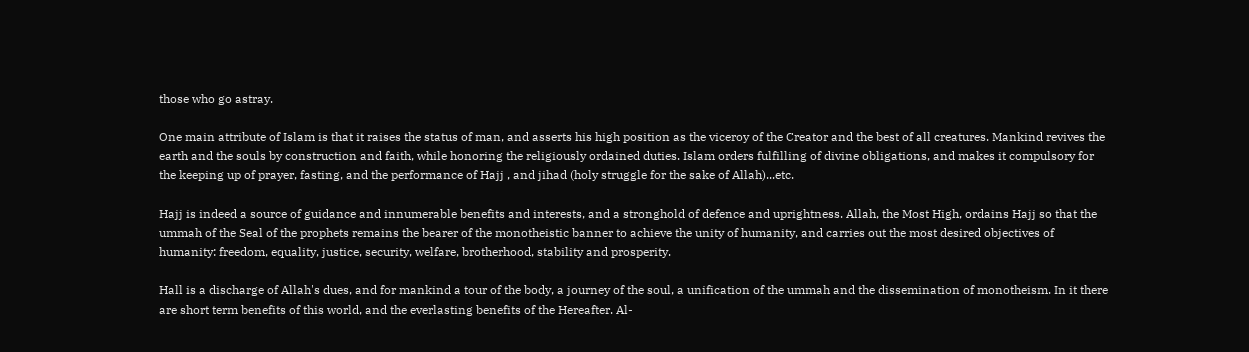those who go astray.

One main attribute of Islam is that it raises the status of man, and asserts his high position as the viceroy of the Creator and the best of all creatures. Mankind revives the earth and the souls by construction and faith, while honoring the religiously ordained duties. Islam orders fulfilling of divine obligations, and makes it compulsory for the keeping up of prayer, fasting, and the performance of Hajj , and jihad (holy struggle for the sake of Allah)...etc.

Hajj is indeed a source of guidance and innumerable benefits and interests, and a stronghold of defence and uprightness. Allah, the Most High, ordains Hajj so that the ummah of the Seal of the prophets remains the bearer of the monotheistic banner to achieve the unity of humanity, and carries out the most desired objectives of humanity: freedom, equality, justice, security, welfare, brotherhood, stability and prosperity.

Hall is a discharge of Allah's dues, and for mankind a tour of the body, a journey of the soul, a unification of the ummah and the dissemination of monotheism. In it there are short term benefits of this world, and the everlasting benefits of the Hereafter. Al-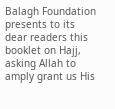Balagh Foundation presents to its dear readers this booklet on Hajj, asking Allah to amply grant us His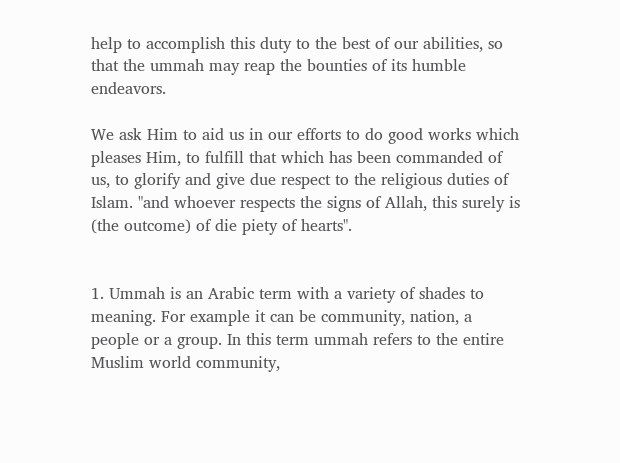help to accomplish this duty to the best of our abilities, so that the ummah may reap the bounties of its humble endeavors.

We ask Him to aid us in our efforts to do good works which pleases Him, to fulfill that which has been commanded of us, to glorify and give due respect to the religious duties of Islam. "and whoever respects the signs of Allah, this surely is (the outcome) of die piety of hearts".


1. Ummah is an Arabic term with a variety of shades to meaning. For example it can be community, nation, a people or a group. In this term ummah refers to the entire Muslim world community,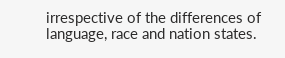irrespective of the differences of language, race and nation states.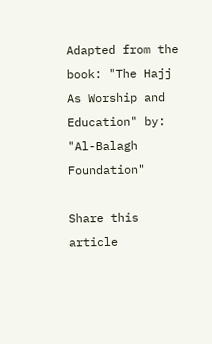Adapted from the book: "The Hajj As Worship and Education" by: "Al-Balagh Foundation"

Share this article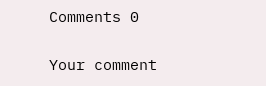Comments 0

Your comment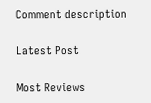Comment description

Latest Post

Most Reviews